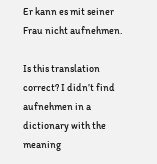Er kann es mit seiner Frau nicht aufnehmen.

Is this translation correct? I didn’t find aufnehmen in a dictionary with the meaning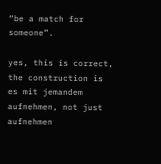“be a match for someone”.

yes, this is correct, the construction is es mit jemandem aufnehmen, not just aufnehmen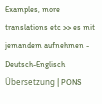Examples, more translations etc >> es mit jemandem aufnehmen - Deutsch-Englisch Übersetzung | PONS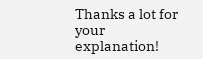Thanks a lot for your explanation!